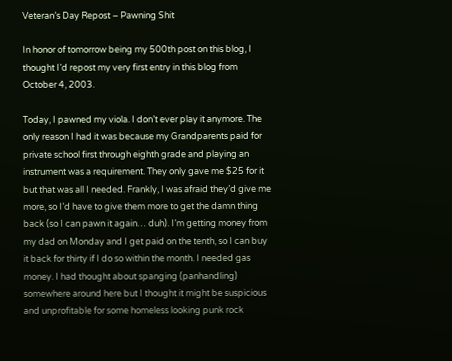Veteran’s Day Repost – Pawning Shit

In honor of tomorrow being my 500th post on this blog, I thought I’d repost my very first entry in this blog from October 4, 2003.

Today, I pawned my viola. I don’t ever play it anymore. The only reason I had it was because my Grandparents paid for private school first through eighth grade and playing an instrument was a requirement. They only gave me $25 for it but that was all I needed. Frankly, I was afraid they’d give me more, so I’d have to give them more to get the damn thing back (so I can pawn it again… duh). I’m getting money from my dad on Monday and I get paid on the tenth, so I can buy it back for thirty if I do so within the month. I needed gas money. I had thought about spanging (panhandling) somewhere around here but I thought it might be suspicious and unprofitable for some homeless looking punk rock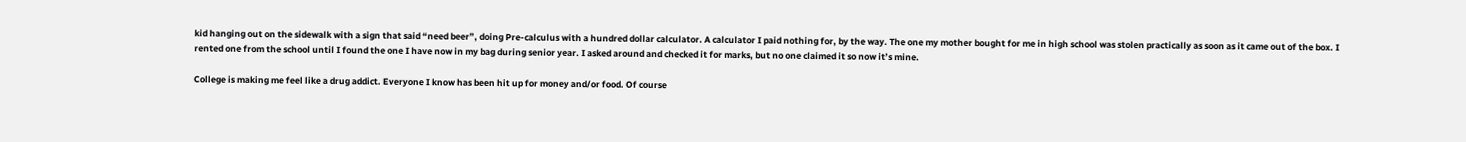kid hanging out on the sidewalk with a sign that said “need beer”, doing Pre-calculus with a hundred dollar calculator. A calculator I paid nothing for, by the way. The one my mother bought for me in high school was stolen practically as soon as it came out of the box. I rented one from the school until I found the one I have now in my bag during senior year. I asked around and checked it for marks, but no one claimed it so now it’s mine.

College is making me feel like a drug addict. Everyone I know has been hit up for money and/or food. Of course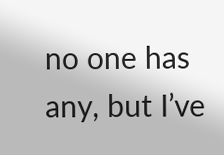no one has any, but I’ve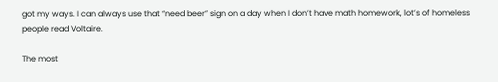got my ways. I can always use that “need beer” sign on a day when I don’t have math homework, lot’s of homeless people read Voltaire.

The most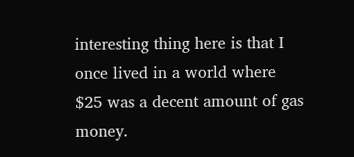interesting thing here is that I once lived in a world where $25 was a decent amount of gas money.